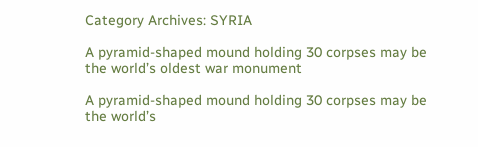Category Archives: SYRIA

A pyramid-shaped mound holding 30 corpses may be the world’s oldest war monument

A pyramid-shaped mound holding 30 corpses may be the world’s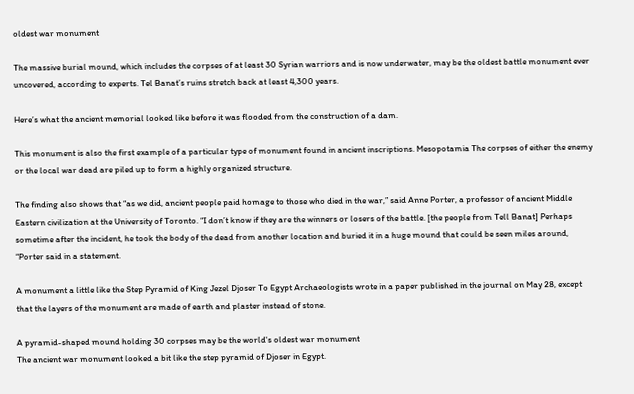oldest war monument

The massive burial mound, which includes the corpses of at least 30 Syrian warriors and is now underwater, may be the oldest battle monument ever uncovered, according to experts. Tel Banat’s ruins stretch back at least 4,300 years.

Here’s what the ancient memorial looked like before it was flooded from the construction of a dam.

This monument is also the first example of a particular type of monument found in ancient inscriptions. Mesopotamia The corpses of either the enemy or the local war dead are piled up to form a highly organized structure.

The finding also shows that “as we did, ancient people paid homage to those who died in the war,” said Anne Porter, a professor of ancient Middle Eastern civilization at the University of Toronto. “I don’t know if they are the winners or losers of the battle. [the people from Tell Banat] Perhaps sometime after the incident, he took the body of the dead from another location and buried it in a huge mound that could be seen miles around, “Porter said in a statement.

A monument a little like the Step Pyramid of King Jezel Djoser To Egypt Archaeologists wrote in a paper published in the journal on May 28, except that the layers of the monument are made of earth and plaster instead of stone.

A pyramid-shaped mound holding 30 corpses may be the world's oldest war monument
The ancient war monument looked a bit like the step pyramid of Djoser in Egypt.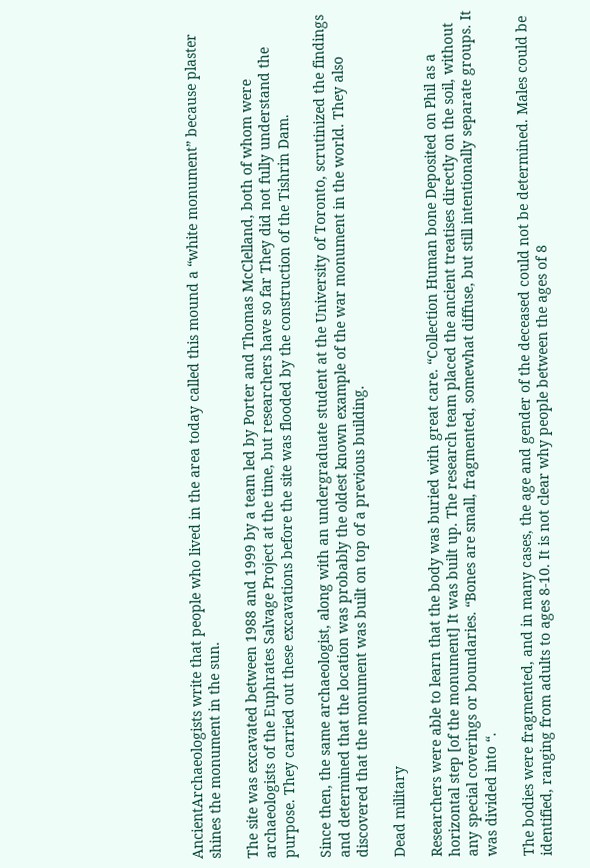AncientArchaeologists write that people who lived in the area today called this mound a “white monument” because plaster shines the monument in the sun.

The site was excavated between 1988 and 1999 by a team led by Porter and Thomas McClelland, both of whom were archaeologists of the Euphrates Salvage Project at the time, but researchers have so far They did not fully understand the purpose. They carried out these excavations before the site was flooded by the construction of the Tishrin Dam.

Since then, the same archaeologist, along with an undergraduate student at the University of Toronto, scrutinized the findings and determined that the location was probably the oldest known example of the war monument in the world. They also discovered that the monument was built on top of a previous building.

Dead military

Researchers were able to learn that the body was buried with great care. “Collection Human bone Deposited on Phil as a horizontal step [of the monument] It was built up. The research team placed the ancient treatises directly on the soil, without any special coverings or boundaries. “Bones are small, fragmented, somewhat diffuse, but still intentionally separate groups. It was divided into “.

The bodies were fragmented, and in many cases, the age and gender of the deceased could not be determined. Males could be identified, ranging from adults to ages 8-10. It is not clear why people between the ages of 8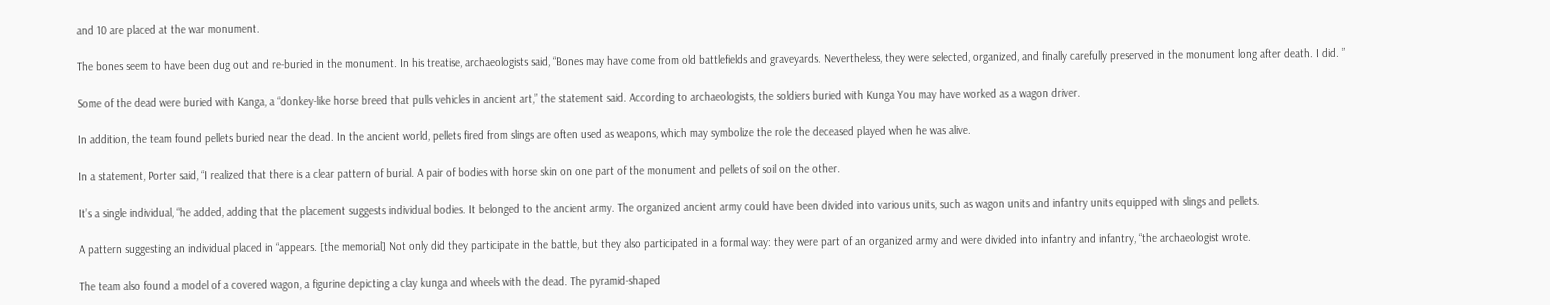and 10 are placed at the war monument.

The bones seem to have been dug out and re-buried in the monument. In his treatise, archaeologists said, “Bones may have come from old battlefields and graveyards. Nevertheless, they were selected, organized, and finally carefully preserved in the monument long after death. I did. ”

Some of the dead were buried with Kanga, a “donkey-like horse breed that pulls vehicles in ancient art,” the statement said. According to archaeologists, the soldiers buried with Kunga You may have worked as a wagon driver.

In addition, the team found pellets buried near the dead. In the ancient world, pellets fired from slings are often used as weapons, which may symbolize the role the deceased played when he was alive.

In a statement, Porter said, “I realized that there is a clear pattern of burial. A pair of bodies with horse skin on one part of the monument and pellets of soil on the other.

It’s a single individual, “he added, adding that the placement suggests individual bodies. It belonged to the ancient army. The organized ancient army could have been divided into various units, such as wagon units and infantry units equipped with slings and pellets.

A pattern suggesting an individual placed in “appears. [the memorial] Not only did they participate in the battle, but they also participated in a formal way: they were part of an organized army and were divided into infantry and infantry, “the archaeologist wrote.

The team also found a model of a covered wagon, a figurine depicting a clay kunga and wheels with the dead. The pyramid-shaped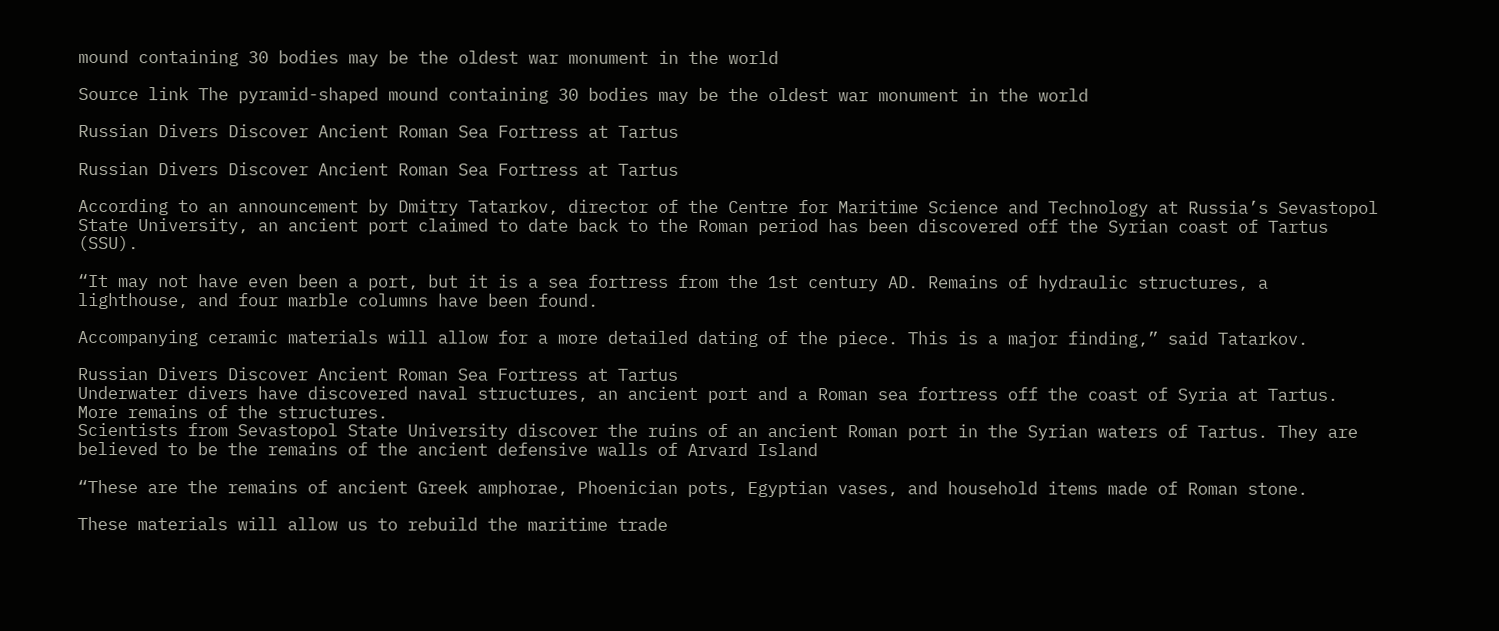mound containing 30 bodies may be the oldest war monument in the world

Source link The pyramid-shaped mound containing 30 bodies may be the oldest war monument in the world

Russian Divers Discover Ancient Roman Sea Fortress at Tartus

Russian Divers Discover Ancient Roman Sea Fortress at Tartus

According to an announcement by Dmitry Tatarkov, director of the Centre for Maritime Science and Technology at Russia’s Sevastopol State University, an ancient port claimed to date back to the Roman period has been discovered off the Syrian coast of Tartus (SSU).

“It may not have even been a port, but it is a sea fortress from the 1st century AD. Remains of hydraulic structures, a lighthouse, and four marble columns have been found.

Accompanying ceramic materials will allow for a more detailed dating of the piece. This is a major finding,” said Tatarkov.

Russian Divers Discover Ancient Roman Sea Fortress at Tartus
Underwater divers have discovered naval structures, an ancient port and a Roman sea fortress off the coast of Syria at Tartus.
More remains of the structures.
Scientists from Sevastopol State University discover the ruins of an ancient Roman port in the Syrian waters of Tartus. They are believed to be the remains of the ancient defensive walls of Arvard Island

“These are the remains of ancient Greek amphorae, Phoenician pots, Egyptian vases, and household items made of Roman stone.

These materials will allow us to rebuild the maritime trade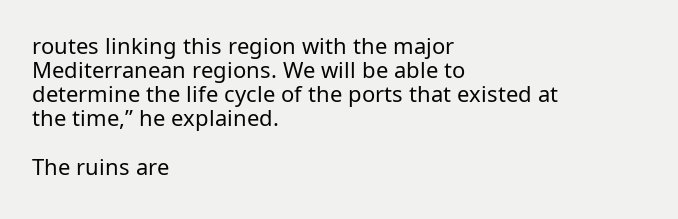routes linking this region with the major Mediterranean regions. We will be able to determine the life cycle of the ports that existed at the time,” he explained.

The ruins are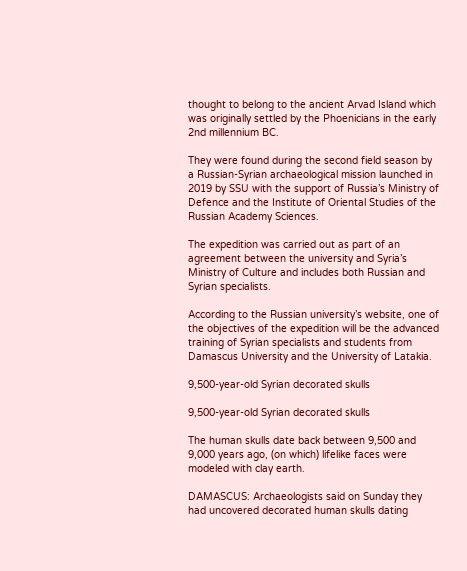thought to belong to the ancient Arvad Island which was originally settled by the Phoenicians in the early 2nd millennium BC.

They were found during the second field season by a Russian-Syrian archaeological mission launched in 2019 by SSU with the support of Russia’s Ministry of Defence and the Institute of Oriental Studies of the Russian Academy Sciences.

The expedition was carried out as part of an agreement between the university and Syria’s Ministry of Culture and includes both Russian and Syrian specialists.

According to the Russian university’s website, one of the objectives of the expedition will be the advanced training of Syrian specialists and students from Damascus University and the University of Latakia.

9,500-year-old Syrian decorated skulls

9,500-year-old Syrian decorated skulls

The human skulls date back between 9,500 and 9,000 years ago, (on which) lifelike faces were modeled with clay earth.

DAMASCUS: Archaeologists said on Sunday they had uncovered decorated human skulls dating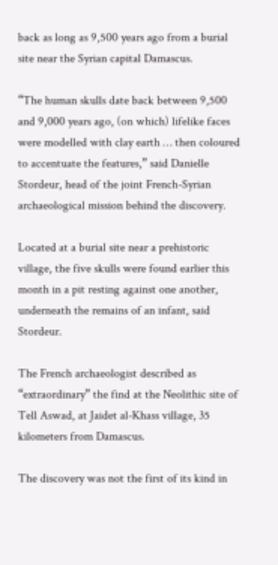back as long as 9,500 years ago from a burial site near the Syrian capital Damascus.

“The human skulls date back between 9,500 and 9,000 years ago, (on which) lifelike faces were modelled with clay earth … then coloured to accentuate the features,” said Danielle Stordeur, head of the joint French-Syrian archaeological mission behind the discovery.

Located at a burial site near a prehistoric village, the five skulls were found earlier this month in a pit resting against one another, underneath the remains of an infant, said Stordeur.

The French archaeologist described as “extraordinary” the find at the Neolithic site of Tell Aswad, at Jaidet al-Khass village, 35 kilometers from Damascus.

The discovery was not the first of its kind in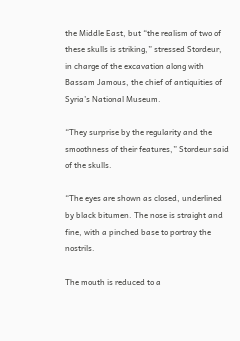the Middle East, but “the realism of two of these skulls is striking,” stressed Stordeur, in charge of the excavation along with Bassam Jamous, the chief of antiquities of Syria’s National Museum.

“They surprise by the regularity and the smoothness of their features,” Stordeur said of the skulls.

“The eyes are shown as closed, underlined by black bitumen. The nose is straight and fine, with a pinched base to portray the nostrils.

The mouth is reduced to a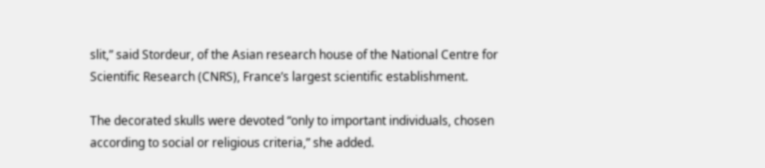slit,” said Stordeur, of the Asian research house of the National Centre for Scientific Research (CNRS), France’s largest scientific establishment.

The decorated skulls were devoted “only to important individuals, chosen according to social or religious criteria,” she added.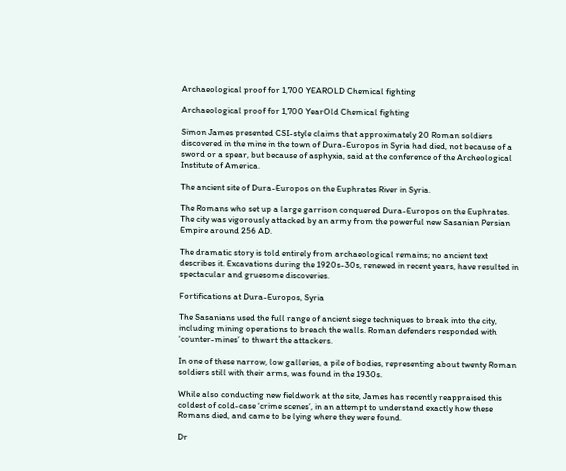Archaeological proof for 1,700 YEAROLD Chemical fighting

Archaeological proof for 1,700 YearOld Chemical fighting

Simon James presented CSI-style claims that approximately 20 Roman soldiers discovered in the mine in the town of Dura-Europos in Syria had died, not because of a sword or a spear, but because of asphyxia, said at the conference of the Archeological Institute of America.

The ancient site of Dura-Europos on the Euphrates River in Syria.

The Romans who set up a large garrison conquered Dura-Europos on the Euphrates. The city was vigorously attacked by an army from the powerful new Sasanian Persian Empire around 256 AD.

The dramatic story is told entirely from archaeological remains; no ancient text describes it. Excavations during the 1920s-30s, renewed in recent years, have resulted in spectacular and gruesome discoveries.

Fortifications at Dura-Europos, Syria

The Sasanians used the full range of ancient siege techniques to break into the city, including mining operations to breach the walls. Roman defenders responded with ‘counter-mines’ to thwart the attackers.

In one of these narrow, low galleries, a pile of bodies, representing about twenty Roman soldiers still with their arms, was found in the 1930s.

While also conducting new fieldwork at the site, James has recently reappraised this coldest of cold-case ‘crime scenes’, in an attempt to understand exactly how these Romans died, and came to be lying where they were found.

Dr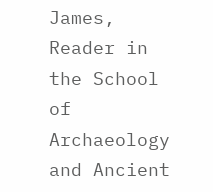James, Reader in the School of Archaeology and Ancient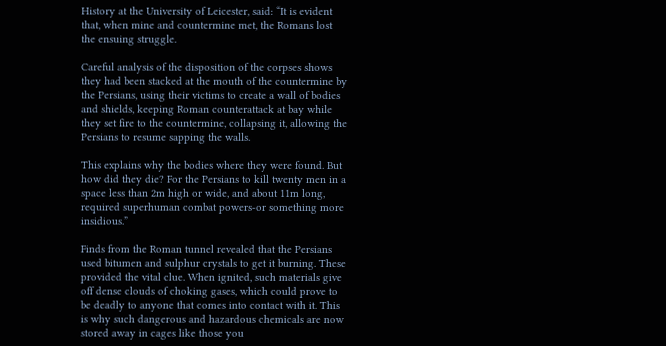History at the University of Leicester, said: “It is evident that, when mine and countermine met, the Romans lost the ensuing struggle.

Careful analysis of the disposition of the corpses shows they had been stacked at the mouth of the countermine by the Persians, using their victims to create a wall of bodies and shields, keeping Roman counterattack at bay while they set fire to the countermine, collapsing it, allowing the Persians to resume sapping the walls.

This explains why the bodies where they were found. But how did they die? For the Persians to kill twenty men in a space less than 2m high or wide, and about 11m long, required superhuman combat powers-or something more insidious.”

Finds from the Roman tunnel revealed that the Persians used bitumen and sulphur crystals to get it burning. These provided the vital clue. When ignited, such materials give off dense clouds of choking gases, which could prove to be deadly to anyone that comes into contact with it. This is why such dangerous and hazardous chemicals are now stored away in cages like those you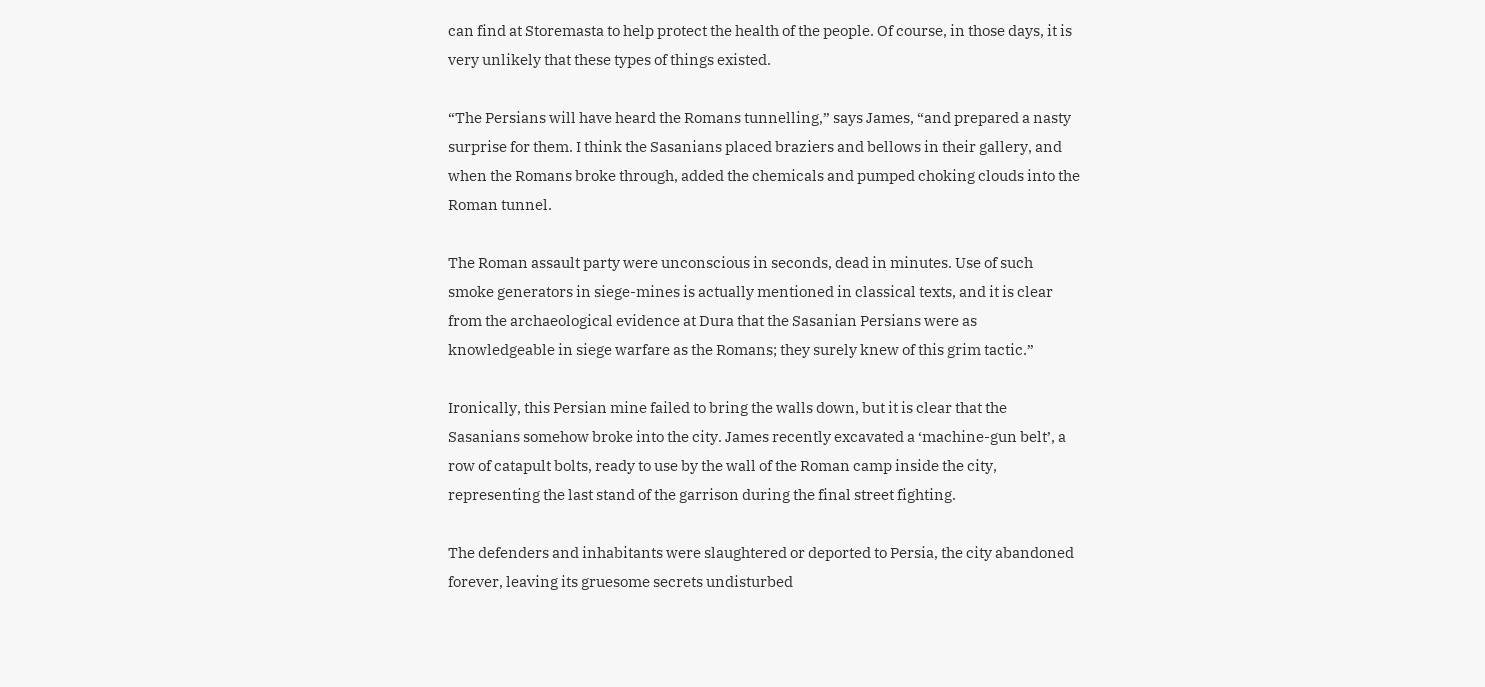can find at Storemasta to help protect the health of the people. Of course, in those days, it is very unlikely that these types of things existed.

“The Persians will have heard the Romans tunnelling,” says James, “and prepared a nasty surprise for them. I think the Sasanians placed braziers and bellows in their gallery, and when the Romans broke through, added the chemicals and pumped choking clouds into the Roman tunnel.

The Roman assault party were unconscious in seconds, dead in minutes. Use of such smoke generators in siege-mines is actually mentioned in classical texts, and it is clear from the archaeological evidence at Dura that the Sasanian Persians were as knowledgeable in siege warfare as the Romans; they surely knew of this grim tactic.”

Ironically, this Persian mine failed to bring the walls down, but it is clear that the Sasanians somehow broke into the city. James recently excavated a ‘machine-gun belt’, a row of catapult bolts, ready to use by the wall of the Roman camp inside the city, representing the last stand of the garrison during the final street fighting.

The defenders and inhabitants were slaughtered or deported to Persia, the city abandoned forever, leaving its gruesome secrets undisturbed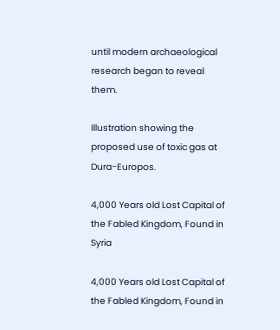until modern archaeological research began to reveal them.

Illustration showing the proposed use of toxic gas at Dura-Europos.

4,000 Years old Lost Capital of the Fabled Kingdom, Found in Syria

4,000 Years old Lost Capital of the Fabled Kingdom, Found in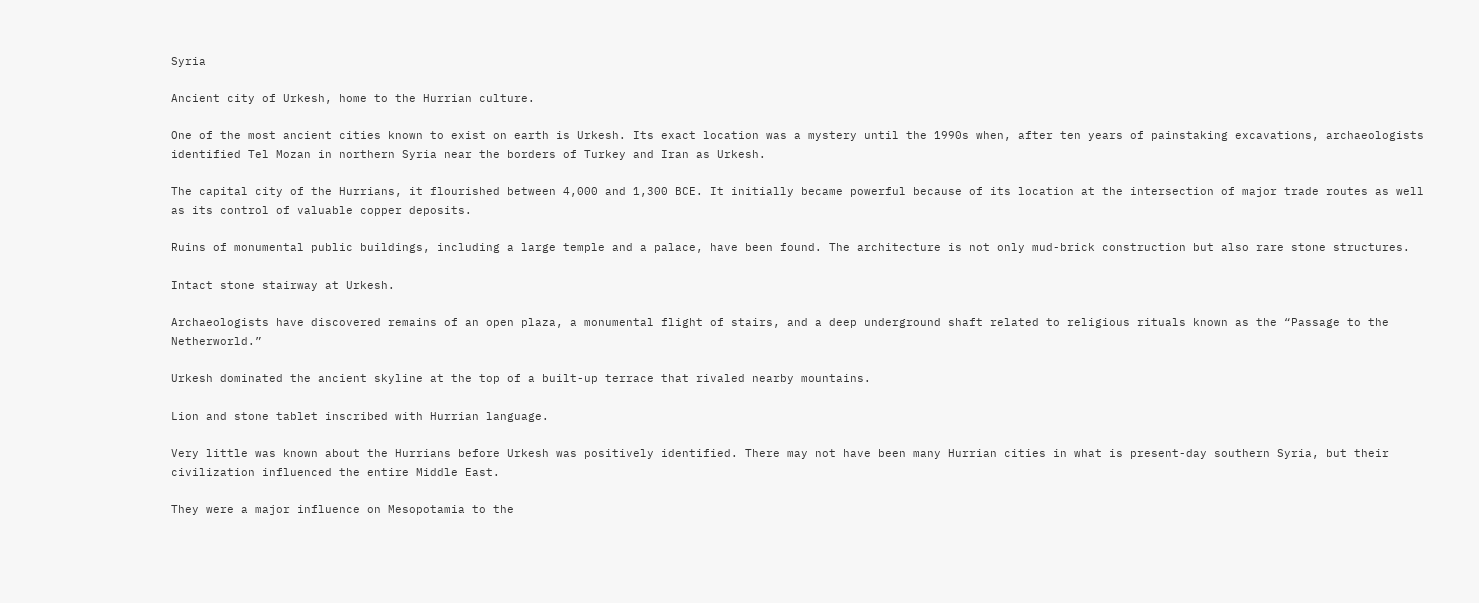Syria

Ancient city of Urkesh, home to the Hurrian culture.

One of the most ancient cities known to exist on earth is Urkesh. Its exact location was a mystery until the 1990s when, after ten years of painstaking excavations, archaeologists identified Tel Mozan in northern Syria near the borders of Turkey and Iran as Urkesh.

The capital city of the Hurrians, it flourished between 4,000 and 1,300 BCE. It initially became powerful because of its location at the intersection of major trade routes as well as its control of valuable copper deposits.

Ruins of monumental public buildings, including a large temple and a palace, have been found. The architecture is not only mud-brick construction but also rare stone structures.

Intact stone stairway at Urkesh.

Archaeologists have discovered remains of an open plaza, a monumental flight of stairs, and a deep underground shaft related to religious rituals known as the “Passage to the Netherworld.”

Urkesh dominated the ancient skyline at the top of a built-up terrace that rivaled nearby mountains.

Lion and stone tablet inscribed with Hurrian language.

Very little was known about the Hurrians before Urkesh was positively identified. There may not have been many Hurrian cities in what is present-day southern Syria, but their civilization influenced the entire Middle East.

They were a major influence on Mesopotamia to the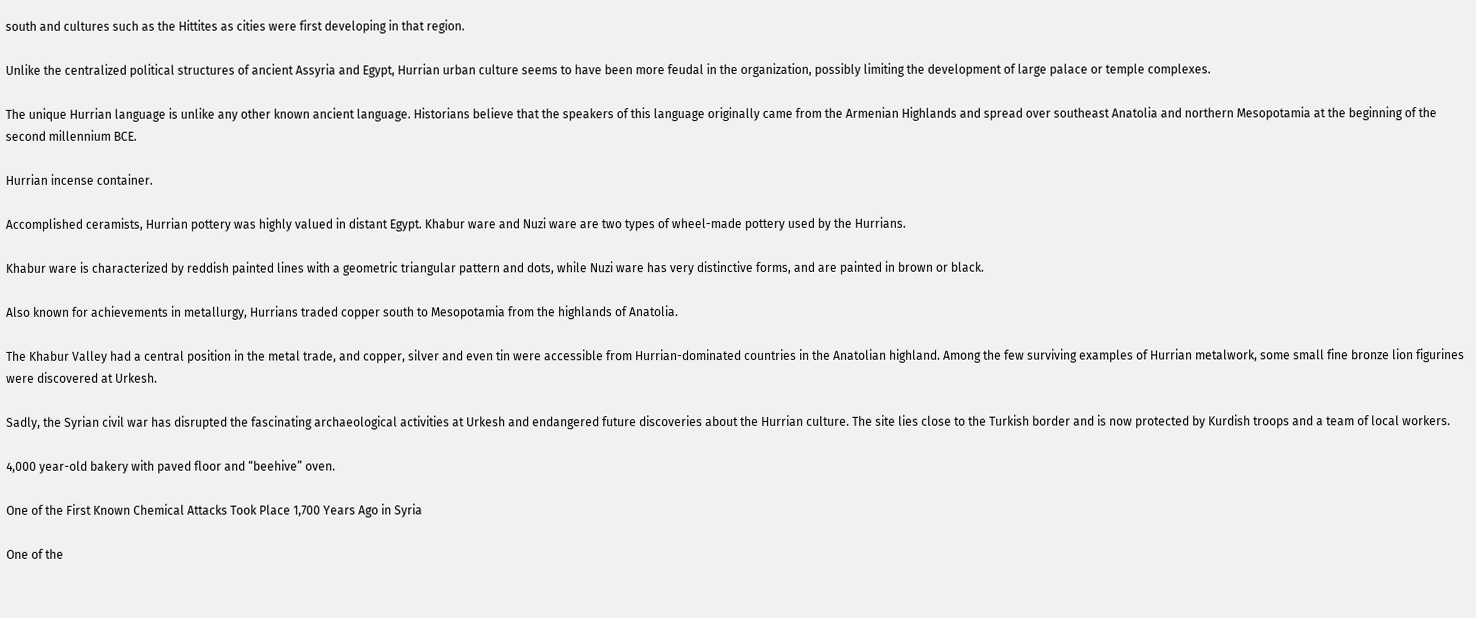south and cultures such as the Hittites as cities were first developing in that region.

Unlike the centralized political structures of ancient Assyria and Egypt, Hurrian urban culture seems to have been more feudal in the organization, possibly limiting the development of large palace or temple complexes.

The unique Hurrian language is unlike any other known ancient language. Historians believe that the speakers of this language originally came from the Armenian Highlands and spread over southeast Anatolia and northern Mesopotamia at the beginning of the second millennium BCE.

Hurrian incense container.

Accomplished ceramists, Hurrian pottery was highly valued in distant Egypt. Khabur ware and Nuzi ware are two types of wheel-made pottery used by the Hurrians.

Khabur ware is characterized by reddish painted lines with a geometric triangular pattern and dots, while Nuzi ware has very distinctive forms, and are painted in brown or black.

Also known for achievements in metallurgy, Hurrians traded copper south to Mesopotamia from the highlands of Anatolia.

The Khabur Valley had a central position in the metal trade, and copper, silver and even tin were accessible from Hurrian-dominated countries in the Anatolian highland. Among the few surviving examples of Hurrian metalwork, some small fine bronze lion figurines were discovered at Urkesh.

Sadly, the Syrian civil war has disrupted the fascinating archaeological activities at Urkesh and endangered future discoveries about the Hurrian culture. The site lies close to the Turkish border and is now protected by Kurdish troops and a team of local workers.

4,000 year-old bakery with paved floor and “beehive” oven.

One of the First Known Chemical Attacks Took Place 1,700 Years Ago in Syria

One of the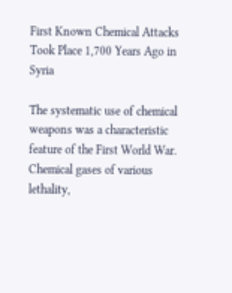First Known Chemical Attacks Took Place 1,700 Years Ago in Syria

The systematic use of chemical weapons was a characteristic feature of the First World War. Chemical gases of various lethality,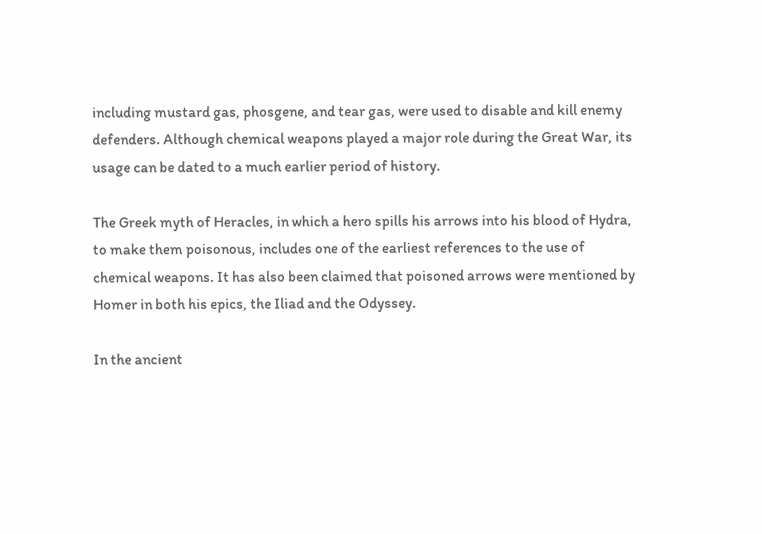including mustard gas, phosgene, and tear gas, were used to disable and kill enemy defenders. Although chemical weapons played a major role during the Great War, its usage can be dated to a much earlier period of history.

The Greek myth of Heracles, in which a hero spills his arrows into his blood of Hydra, to make them poisonous, includes one of the earliest references to the use of chemical weapons. It has also been claimed that poisoned arrows were mentioned by Homer in both his epics, the Iliad and the Odyssey.

In the ancient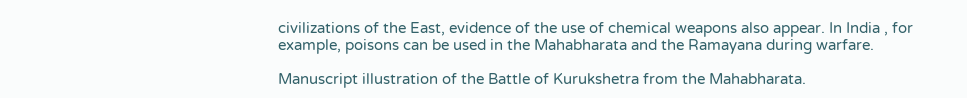civilizations of the East, evidence of the use of chemical weapons also appear. In India , for example, poisons can be used in the Mahabharata and the Ramayana during warfare.

Manuscript illustration of the Battle of Kurukshetra from the Mahabharata.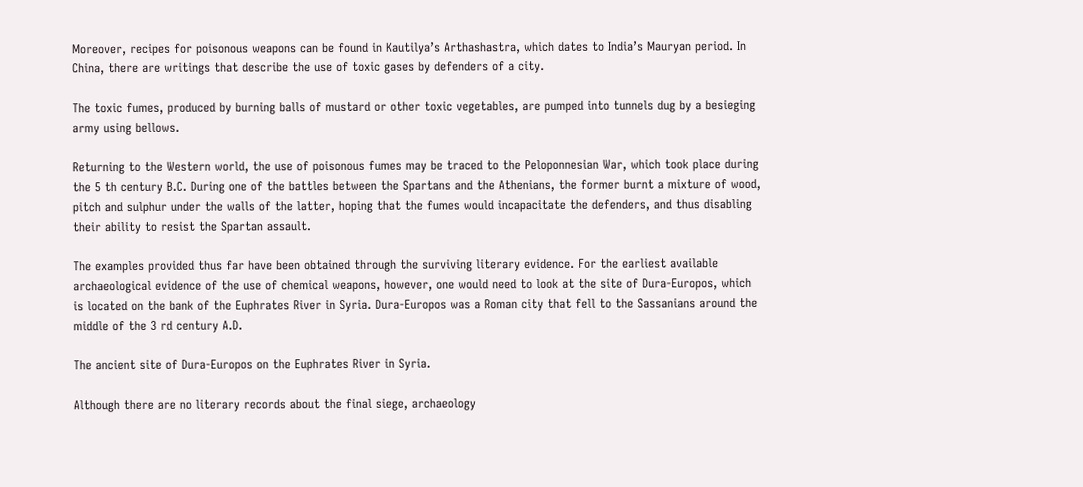Moreover, recipes for poisonous weapons can be found in Kautilya’s Arthashastra, which dates to India’s Mauryan period. In China, there are writings that describe the use of toxic gases by defenders of a city.

The toxic fumes, produced by burning balls of mustard or other toxic vegetables, are pumped into tunnels dug by a besieging army using bellows.

Returning to the Western world, the use of poisonous fumes may be traced to the Peloponnesian War, which took place during the 5 th century B.C. During one of the battles between the Spartans and the Athenians, the former burnt a mixture of wood, pitch and sulphur under the walls of the latter, hoping that the fumes would incapacitate the defenders, and thus disabling their ability to resist the Spartan assault.

The examples provided thus far have been obtained through the surviving literary evidence. For the earliest available archaeological evidence of the use of chemical weapons, however, one would need to look at the site of Dura-Europos, which is located on the bank of the Euphrates River in Syria. Dura-Europos was a Roman city that fell to the Sassanians around the middle of the 3 rd century A.D.

The ancient site of Dura-Europos on the Euphrates River in Syria.

Although there are no literary records about the final siege, archaeology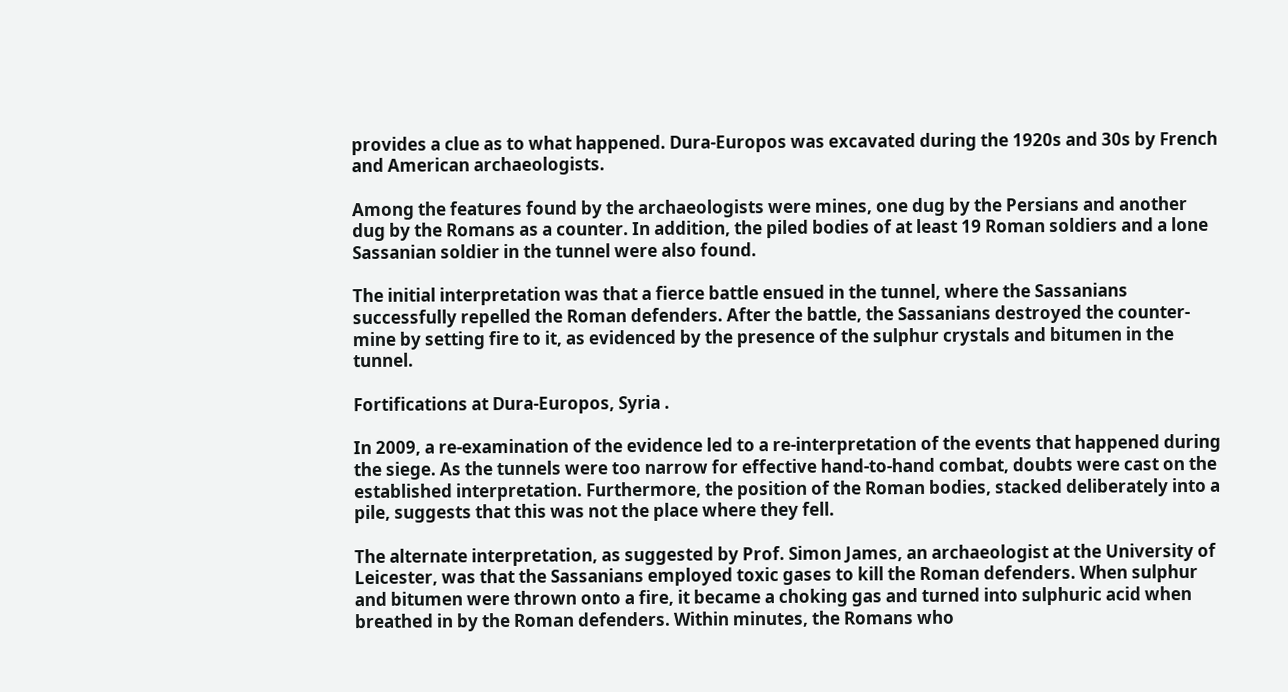provides a clue as to what happened. Dura-Europos was excavated during the 1920s and 30s by French and American archaeologists.

Among the features found by the archaeologists were mines, one dug by the Persians and another dug by the Romans as a counter. In addition, the piled bodies of at least 19 Roman soldiers and a lone Sassanian soldier in the tunnel were also found.

The initial interpretation was that a fierce battle ensued in the tunnel, where the Sassanians successfully repelled the Roman defenders. After the battle, the Sassanians destroyed the counter-mine by setting fire to it, as evidenced by the presence of the sulphur crystals and bitumen in the tunnel.

Fortifications at Dura-Europos, Syria .

In 2009, a re-examination of the evidence led to a re-interpretation of the events that happened during the siege. As the tunnels were too narrow for effective hand-to-hand combat, doubts were cast on the established interpretation. Furthermore, the position of the Roman bodies, stacked deliberately into a pile, suggests that this was not the place where they fell.

The alternate interpretation, as suggested by Prof. Simon James, an archaeologist at the University of Leicester, was that the Sassanians employed toxic gases to kill the Roman defenders. When sulphur and bitumen were thrown onto a fire, it became a choking gas and turned into sulphuric acid when breathed in by the Roman defenders. Within minutes, the Romans who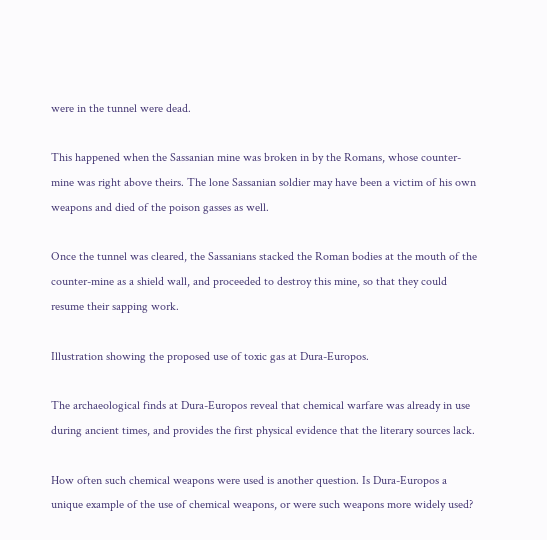were in the tunnel were dead.

This happened when the Sassanian mine was broken in by the Romans, whose counter-mine was right above theirs. The lone Sassanian soldier may have been a victim of his own weapons and died of the poison gasses as well.

Once the tunnel was cleared, the Sassanians stacked the Roman bodies at the mouth of the counter-mine as a shield wall, and proceeded to destroy this mine, so that they could resume their sapping work.

Illustration showing the proposed use of toxic gas at Dura-Europos.

The archaeological finds at Dura-Europos reveal that chemical warfare was already in use during ancient times, and provides the first physical evidence that the literary sources lack.

How often such chemical weapons were used is another question. Is Dura-Europos a unique example of the use of chemical weapons, or were such weapons more widely used?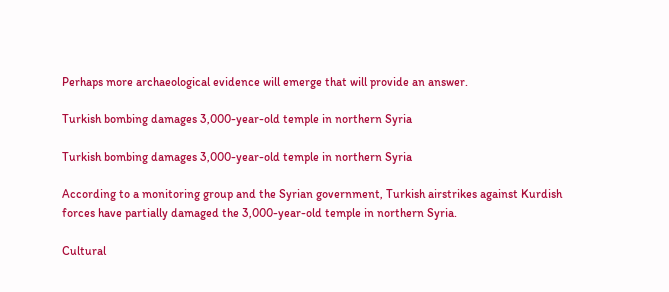Perhaps more archaeological evidence will emerge that will provide an answer.

Turkish bombing damages 3,000-year-old temple in northern Syria

Turkish bombing damages 3,000-year-old temple in northern Syria

According to a monitoring group and the Syrian government, Turkish airstrikes against Kurdish forces have partially damaged the 3,000-year-old temple in northern Syria.

Cultural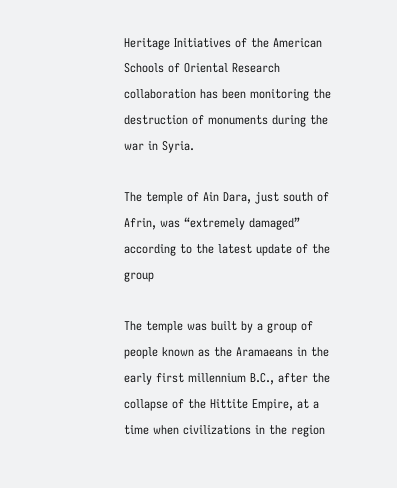Heritage Initiatives of the American Schools of Oriental Research collaboration has been monitoring the destruction of monuments during the war in Syria.

The temple of Ain Dara, just south of Afrin, was “extremely damaged” according to the latest update of the group

The temple was built by a group of people known as the Aramaeans in the early first millennium B.C., after the collapse of the Hittite Empire, at a time when civilizations in the region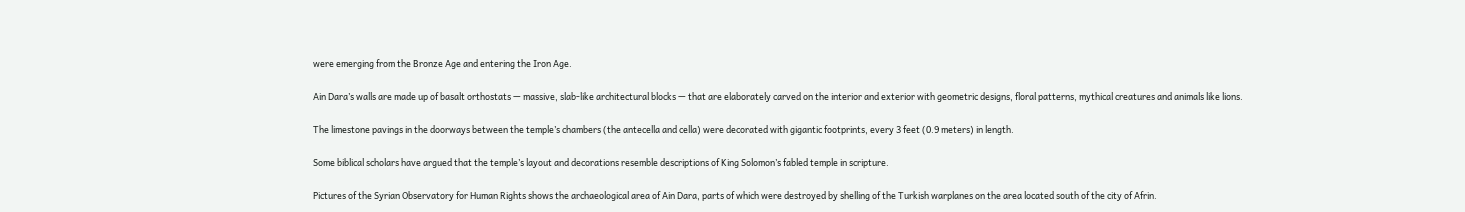were emerging from the Bronze Age and entering the Iron Age.

Ain Dara’s walls are made up of basalt orthostats — massive, slab-like architectural blocks — that are elaborately carved on the interior and exterior with geometric designs, floral patterns, mythical creatures and animals like lions.

The limestone pavings in the doorways between the temple’s chambers (the antecella and cella) were decorated with gigantic footprints, every 3 feet (0.9 meters) in length.

Some biblical scholars have argued that the temple’s layout and decorations resemble descriptions of King Solomon’s fabled temple in scripture.

Pictures of the Syrian Observatory for Human Rights shows the archaeological area of Ain Dara, parts of which were destroyed by shelling of the Turkish warplanes on the area located south of the city of Afrin.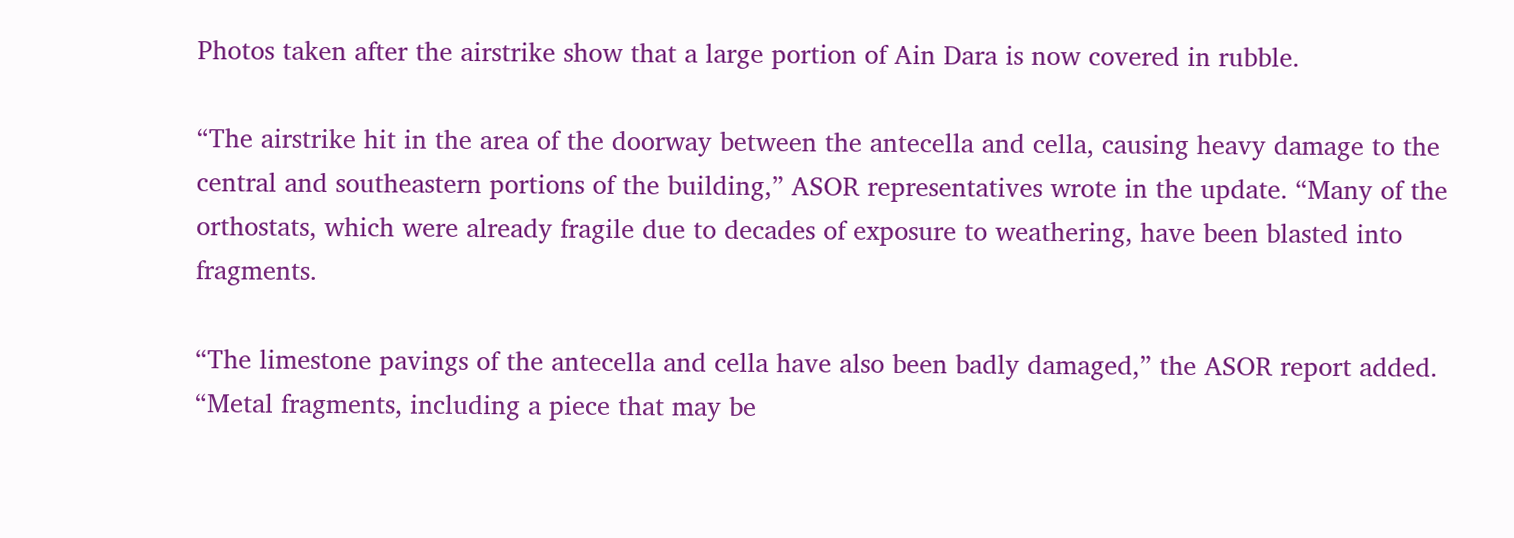Photos taken after the airstrike show that a large portion of Ain Dara is now covered in rubble.

“The airstrike hit in the area of the doorway between the antecella and cella, causing heavy damage to the central and southeastern portions of the building,” ASOR representatives wrote in the update. “Many of the orthostats, which were already fragile due to decades of exposure to weathering, have been blasted into fragments.

“The limestone pavings of the antecella and cella have also been badly damaged,” the ASOR report added. “Metal fragments, including a piece that may be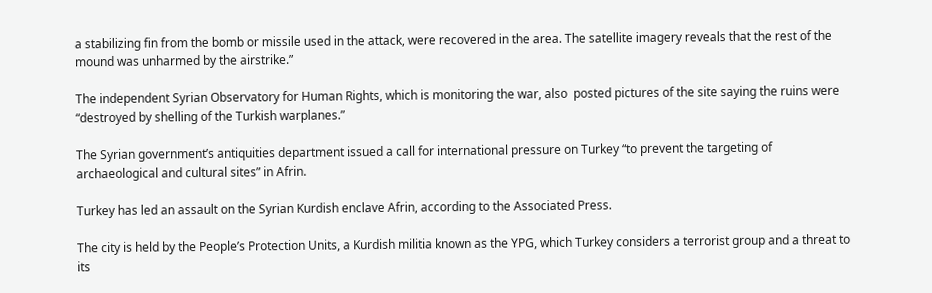a stabilizing fin from the bomb or missile used in the attack, were recovered in the area. The satellite imagery reveals that the rest of the mound was unharmed by the airstrike.”

The independent Syrian Observatory for Human Rights, which is monitoring the war, also  posted pictures of the site saying the ruins were “destroyed by shelling of the Turkish warplanes.”

The Syrian government’s antiquities department issued a call for international pressure on Turkey “to prevent the targeting of archaeological and cultural sites” in Afrin.

Turkey has led an assault on the Syrian Kurdish enclave Afrin, according to the Associated Press.

The city is held by the People’s Protection Units, a Kurdish militia known as the YPG, which Turkey considers a terrorist group and a threat to its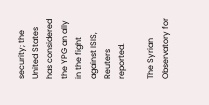security; the United States has considered the YPG an ally in the fight against ISIS, Reuters reported.

The Syrian Observatory for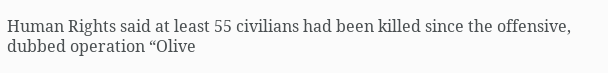Human Rights said at least 55 civilians had been killed since the offensive, dubbed operation “Olive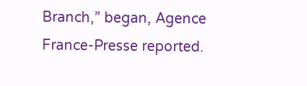Branch,” began, Agence France-Presse reported.